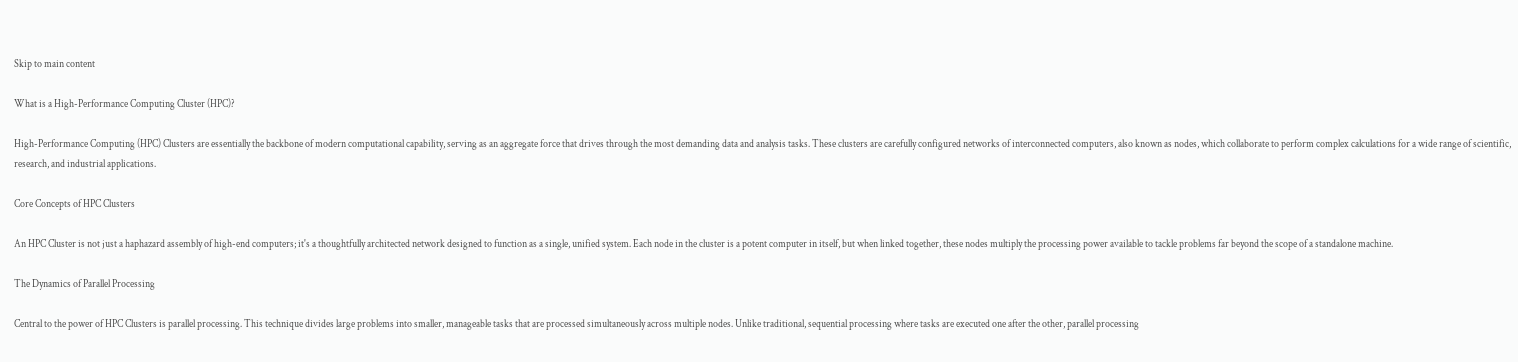Skip to main content

What is a High-Performance Computing Cluster (HPC)?

High-Performance Computing (HPC) Clusters are essentially the backbone of modern computational capability, serving as an aggregate force that drives through the most demanding data and analysis tasks. These clusters are carefully configured networks of interconnected computers, also known as nodes, which collaborate to perform complex calculations for a wide range of scientific, research, and industrial applications.

Core Concepts of HPC Clusters

An HPC Cluster is not just a haphazard assembly of high-end computers; it's a thoughtfully architected network designed to function as a single, unified system. Each node in the cluster is a potent computer in itself, but when linked together, these nodes multiply the processing power available to tackle problems far beyond the scope of a standalone machine.

The Dynamics of Parallel Processing

Central to the power of HPC Clusters is parallel processing. This technique divides large problems into smaller, manageable tasks that are processed simultaneously across multiple nodes. Unlike traditional, sequential processing where tasks are executed one after the other, parallel processing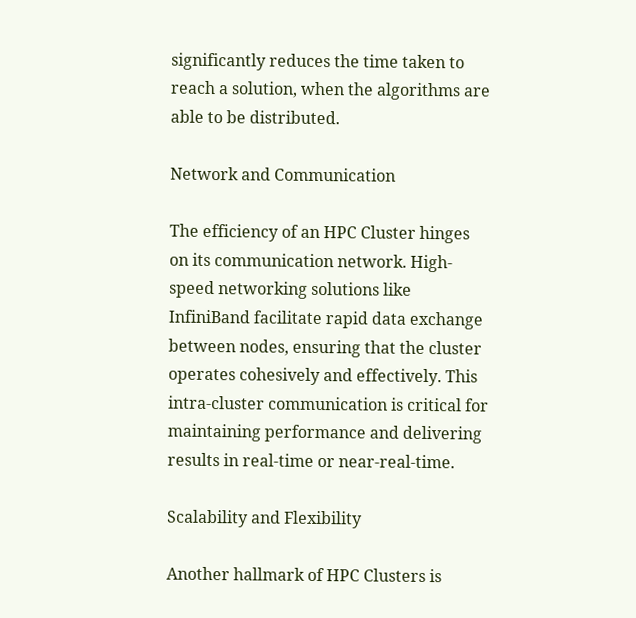significantly reduces the time taken to reach a solution, when the algorithms are able to be distributed.

Network and Communication

The efficiency of an HPC Cluster hinges on its communication network. High-speed networking solutions like InfiniBand facilitate rapid data exchange between nodes, ensuring that the cluster operates cohesively and effectively. This intra-cluster communication is critical for maintaining performance and delivering results in real-time or near-real-time.

Scalability and Flexibility

Another hallmark of HPC Clusters is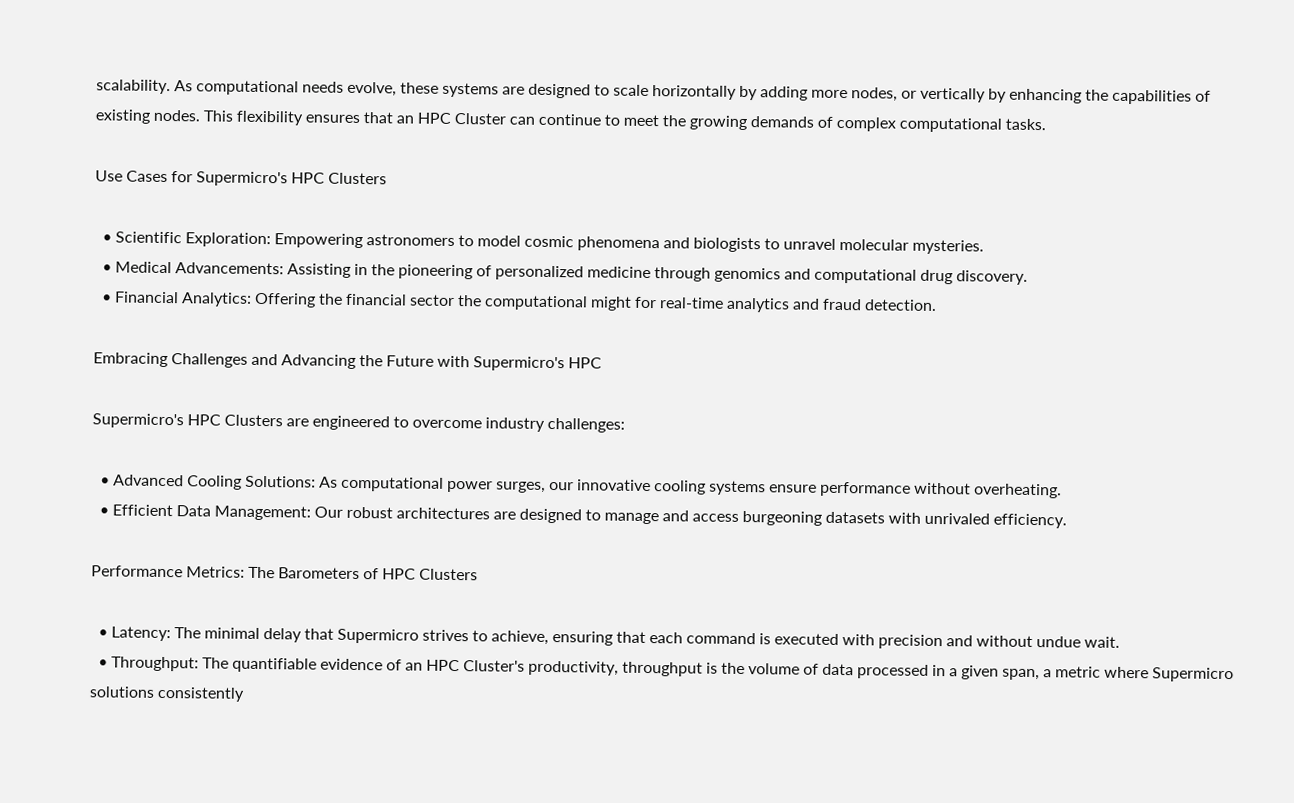scalability. As computational needs evolve, these systems are designed to scale horizontally by adding more nodes, or vertically by enhancing the capabilities of existing nodes. This flexibility ensures that an HPC Cluster can continue to meet the growing demands of complex computational tasks.

Use Cases for Supermicro's HPC Clusters

  • Scientific Exploration: Empowering astronomers to model cosmic phenomena and biologists to unravel molecular mysteries.
  • Medical Advancements: Assisting in the pioneering of personalized medicine through genomics and computational drug discovery.
  • Financial Analytics: Offering the financial sector the computational might for real-time analytics and fraud detection.

Embracing Challenges and Advancing the Future with Supermicro's HPC

Supermicro's HPC Clusters are engineered to overcome industry challenges:

  • Advanced Cooling Solutions: As computational power surges, our innovative cooling systems ensure performance without overheating.
  • Efficient Data Management: Our robust architectures are designed to manage and access burgeoning datasets with unrivaled efficiency.

Performance Metrics: The Barometers of HPC Clusters

  • Latency: The minimal delay that Supermicro strives to achieve, ensuring that each command is executed with precision and without undue wait.
  • Throughput: The quantifiable evidence of an HPC Cluster's productivity, throughput is the volume of data processed in a given span, a metric where Supermicro solutions consistently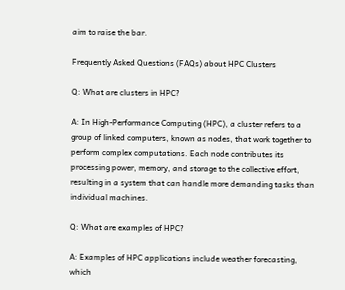aim to raise the bar.

Frequently Asked Questions (FAQs) about HPC Clusters

Q: What are clusters in HPC?

A: In High-Performance Computing (HPC), a cluster refers to a group of linked computers, known as nodes, that work together to perform complex computations. Each node contributes its processing power, memory, and storage to the collective effort, resulting in a system that can handle more demanding tasks than individual machines.

Q: What are examples of HPC?

A: Examples of HPC applications include weather forecasting, which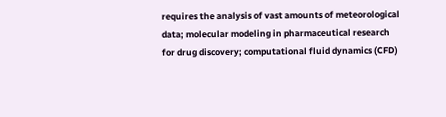requires the analysis of vast amounts of meteorological data; molecular modeling in pharmaceutical research for drug discovery; computational fluid dynamics (CFD)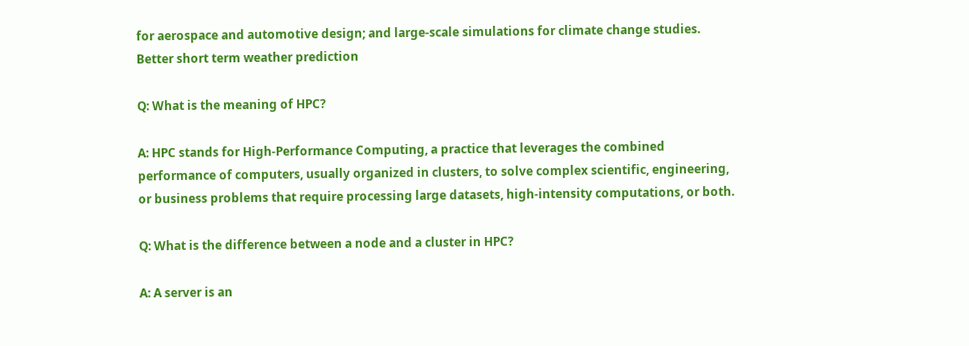for aerospace and automotive design; and large-scale simulations for climate change studies. Better short term weather prediction

Q: What is the meaning of HPC?

A: HPC stands for High-Performance Computing, a practice that leverages the combined performance of computers, usually organized in clusters, to solve complex scientific, engineering, or business problems that require processing large datasets, high-intensity computations, or both.

Q: What is the difference between a node and a cluster in HPC?

A: A server is an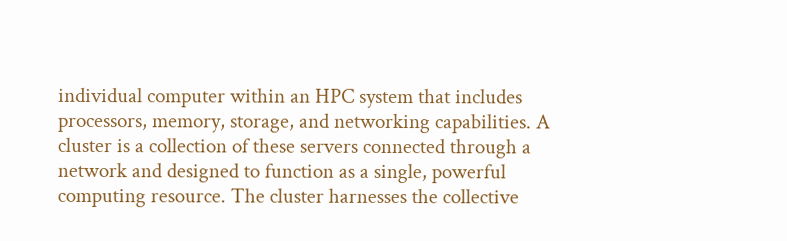individual computer within an HPC system that includes processors, memory, storage, and networking capabilities. A cluster is a collection of these servers connected through a network and designed to function as a single, powerful computing resource. The cluster harnesses the collective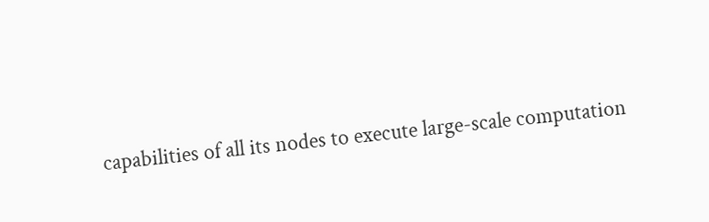capabilities of all its nodes to execute large-scale computation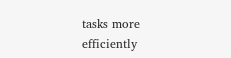tasks more efficiently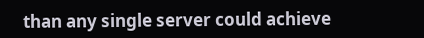than any single server could achieve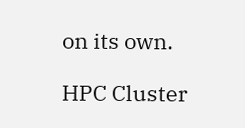on its own.

HPC Cluster